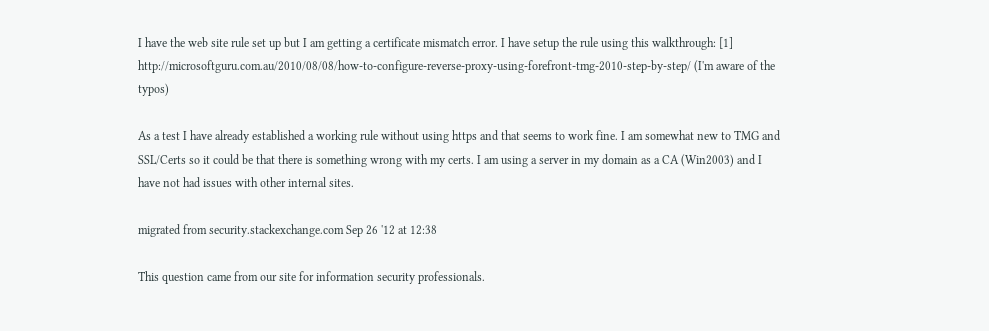I have the web site rule set up but I am getting a certificate mismatch error. I have setup the rule using this walkthrough: [1] http://microsoftguru.com.au/2010/08/08/how-to-configure-reverse-proxy-using-forefront-tmg-2010-step-by-step/ (I'm aware of the typos)

As a test I have already established a working rule without using https and that seems to work fine. I am somewhat new to TMG and SSL/Certs so it could be that there is something wrong with my certs. I am using a server in my domain as a CA (Win2003) and I have not had issues with other internal sites.

migrated from security.stackexchange.com Sep 26 '12 at 12:38

This question came from our site for information security professionals.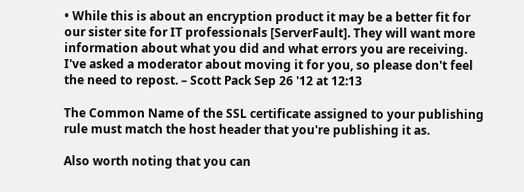• While this is about an encryption product it may be a better fit for our sister site for IT professionals [ServerFault]. They will want more information about what you did and what errors you are receiving. I've asked a moderator about moving it for you, so please don't feel the need to repost. – Scott Pack Sep 26 '12 at 12:13

The Common Name of the SSL certificate assigned to your publishing rule must match the host header that you're publishing it as.

Also worth noting that you can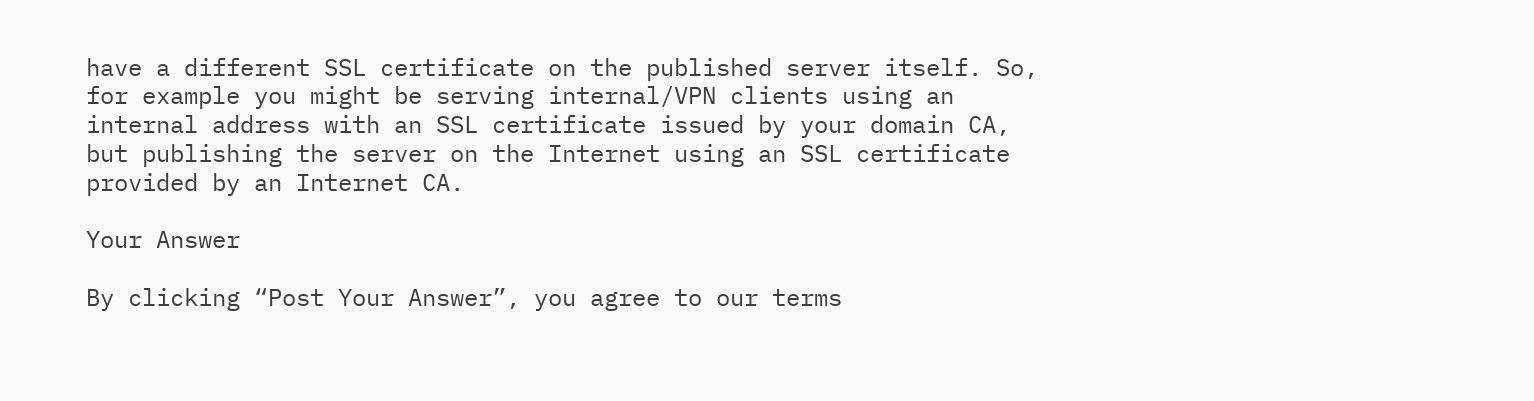have a different SSL certificate on the published server itself. So, for example you might be serving internal/VPN clients using an internal address with an SSL certificate issued by your domain CA, but publishing the server on the Internet using an SSL certificate provided by an Internet CA.

Your Answer

By clicking “Post Your Answer”, you agree to our terms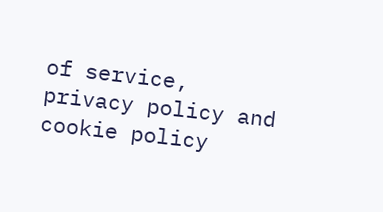of service, privacy policy and cookie policy